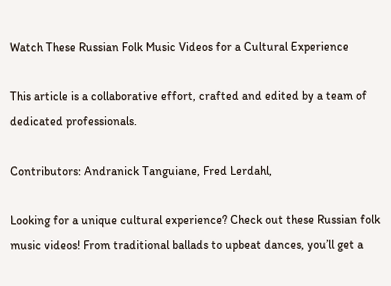Watch These Russian Folk Music Videos for a Cultural Experience

This article is a collaborative effort, crafted and edited by a team of dedicated professionals.

Contributors: Andranick Tanguiane, Fred Lerdahl,

Looking for a unique cultural experience? Check out these Russian folk music videos! From traditional ballads to upbeat dances, you’ll get a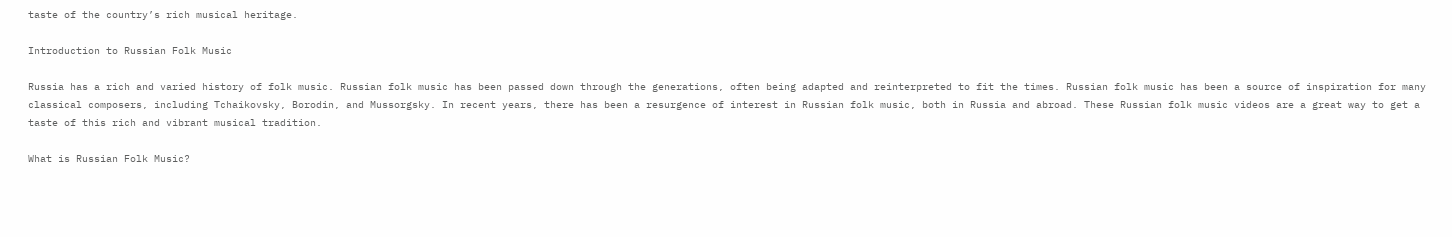taste of the country’s rich musical heritage.

Introduction to Russian Folk Music

Russia has a rich and varied history of folk music. Russian folk music has been passed down through the generations, often being adapted and reinterpreted to fit the times. Russian folk music has been a source of inspiration for many classical composers, including Tchaikovsky, Borodin, and Mussorgsky. In recent years, there has been a resurgence of interest in Russian folk music, both in Russia and abroad. These Russian folk music videos are a great way to get a taste of this rich and vibrant musical tradition.

What is Russian Folk Music?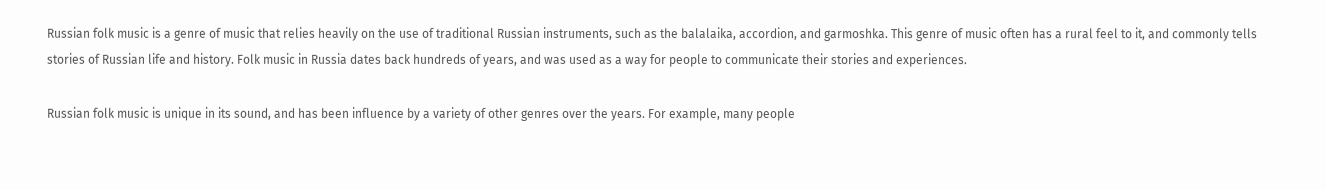Russian folk music is a genre of music that relies heavily on the use of traditional Russian instruments, such as the balalaika, accordion, and garmoshka. This genre of music often has a rural feel to it, and commonly tells stories of Russian life and history. Folk music in Russia dates back hundreds of years, and was used as a way for people to communicate their stories and experiences.

Russian folk music is unique in its sound, and has been influence by a variety of other genres over the years. For example, many people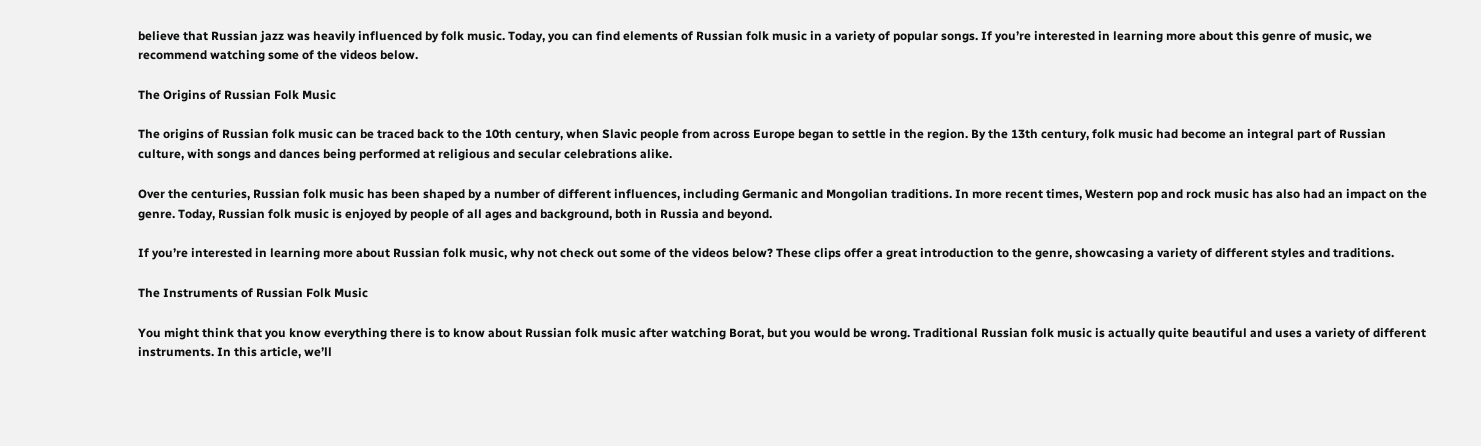believe that Russian jazz was heavily influenced by folk music. Today, you can find elements of Russian folk music in a variety of popular songs. If you’re interested in learning more about this genre of music, we recommend watching some of the videos below.

The Origins of Russian Folk Music

The origins of Russian folk music can be traced back to the 10th century, when Slavic people from across Europe began to settle in the region. By the 13th century, folk music had become an integral part of Russian culture, with songs and dances being performed at religious and secular celebrations alike.

Over the centuries, Russian folk music has been shaped by a number of different influences, including Germanic and Mongolian traditions. In more recent times, Western pop and rock music has also had an impact on the genre. Today, Russian folk music is enjoyed by people of all ages and background, both in Russia and beyond.

If you’re interested in learning more about Russian folk music, why not check out some of the videos below? These clips offer a great introduction to the genre, showcasing a variety of different styles and traditions.

The Instruments of Russian Folk Music

You might think that you know everything there is to know about Russian folk music after watching Borat, but you would be wrong. Traditional Russian folk music is actually quite beautiful and uses a variety of different instruments. In this article, we’ll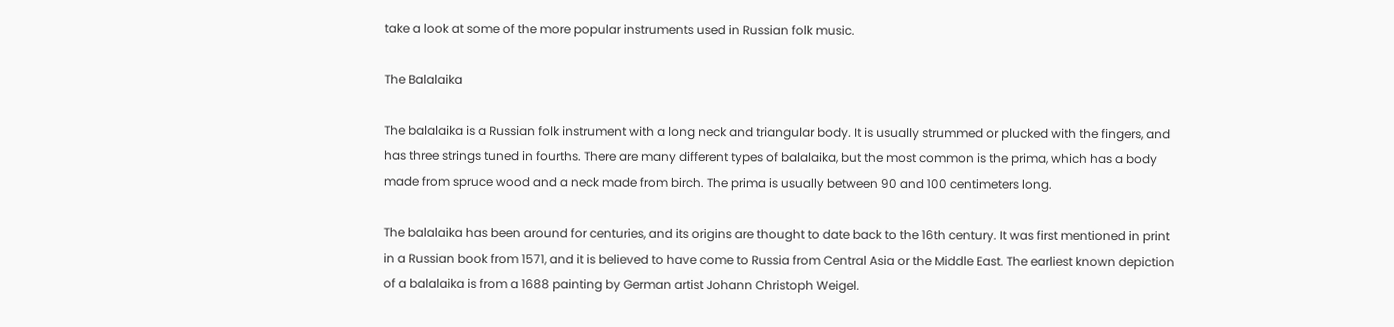take a look at some of the more popular instruments used in Russian folk music.

The Balalaika

The balalaika is a Russian folk instrument with a long neck and triangular body. It is usually strummed or plucked with the fingers, and has three strings tuned in fourths. There are many different types of balalaika, but the most common is the prima, which has a body made from spruce wood and a neck made from birch. The prima is usually between 90 and 100 centimeters long.

The balalaika has been around for centuries, and its origins are thought to date back to the 16th century. It was first mentioned in print in a Russian book from 1571, and it is believed to have come to Russia from Central Asia or the Middle East. The earliest known depiction of a balalaika is from a 1688 painting by German artist Johann Christoph Weigel.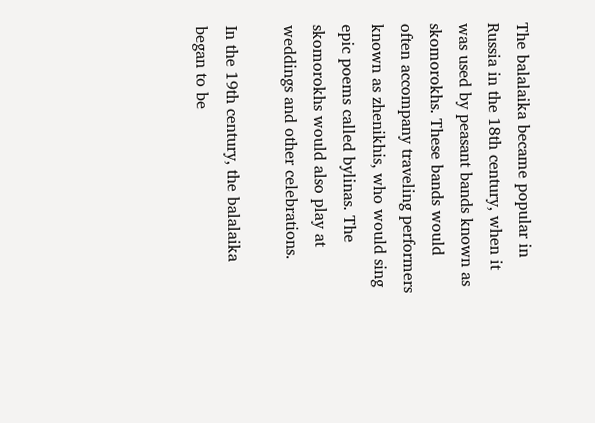The balalaika became popular in Russia in the 18th century, when it was used by peasant bands known as skomorokhs. These bands would often accompany traveling performers known as zhenikhis, who would sing epic poems called bylinas. The skomorokhs would also play at weddings and other celebrations.

In the 19th century, the balalaika began to be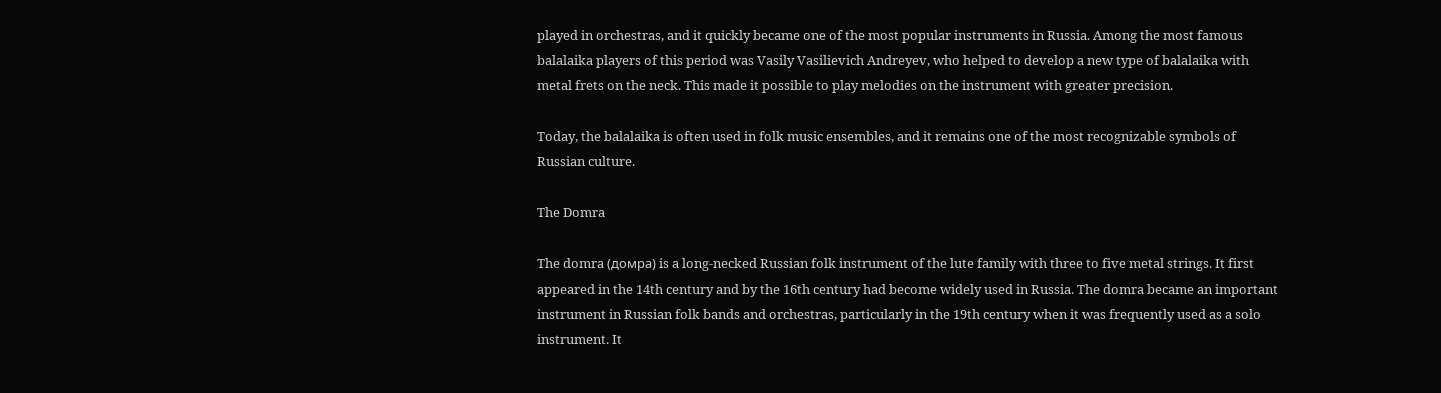played in orchestras, and it quickly became one of the most popular instruments in Russia. Among the most famous balalaika players of this period was Vasily Vasilievich Andreyev, who helped to develop a new type of balalaika with metal frets on the neck. This made it possible to play melodies on the instrument with greater precision.

Today, the balalaika is often used in folk music ensembles, and it remains one of the most recognizable symbols of Russian culture.

The Domra

The domra (домра) is a long-necked Russian folk instrument of the lute family with three to five metal strings. It first appeared in the 14th century and by the 16th century had become widely used in Russia. The domra became an important instrument in Russian folk bands and orchestras, particularly in the 19th century when it was frequently used as a solo instrument. It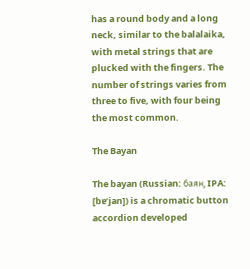has a round body and a long neck, similar to the balalaika, with metal strings that are plucked with the fingers. The number of strings varies from three to five, with four being the most common.

The Bayan

The bayan (Russian: баян, IPA: [bɐˈjan]) is a chromatic button accordion developed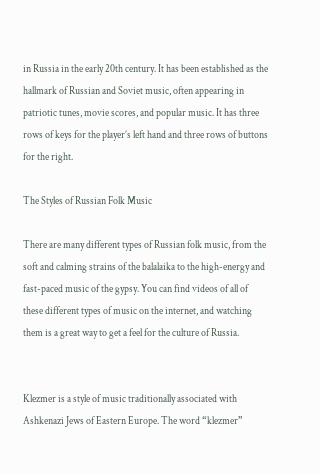in Russia in the early 20th century. It has been established as the hallmark of Russian and Soviet music, often appearing in patriotic tunes, movie scores, and popular music. It has three rows of keys for the player’s left hand and three rows of buttons for the right.

The Styles of Russian Folk Music

There are many different types of Russian folk music, from the soft and calming strains of the balalaika to the high-energy and fast-paced music of the gypsy. You can find videos of all of these different types of music on the internet, and watching them is a great way to get a feel for the culture of Russia.


Klezmer is a style of music traditionally associated with Ashkenazi Jews of Eastern Europe. The word “klezmer”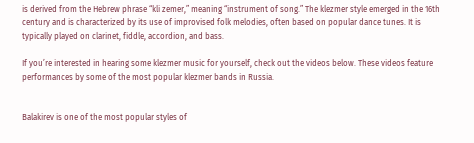is derived from the Hebrew phrase “kli zemer,” meaning “instrument of song.” The klezmer style emerged in the 16th century and is characterized by its use of improvised folk melodies, often based on popular dance tunes. It is typically played on clarinet, fiddle, accordion, and bass.

If you’re interested in hearing some klezmer music for yourself, check out the videos below. These videos feature performances by some of the most popular klezmer bands in Russia.


Balakirev is one of the most popular styles of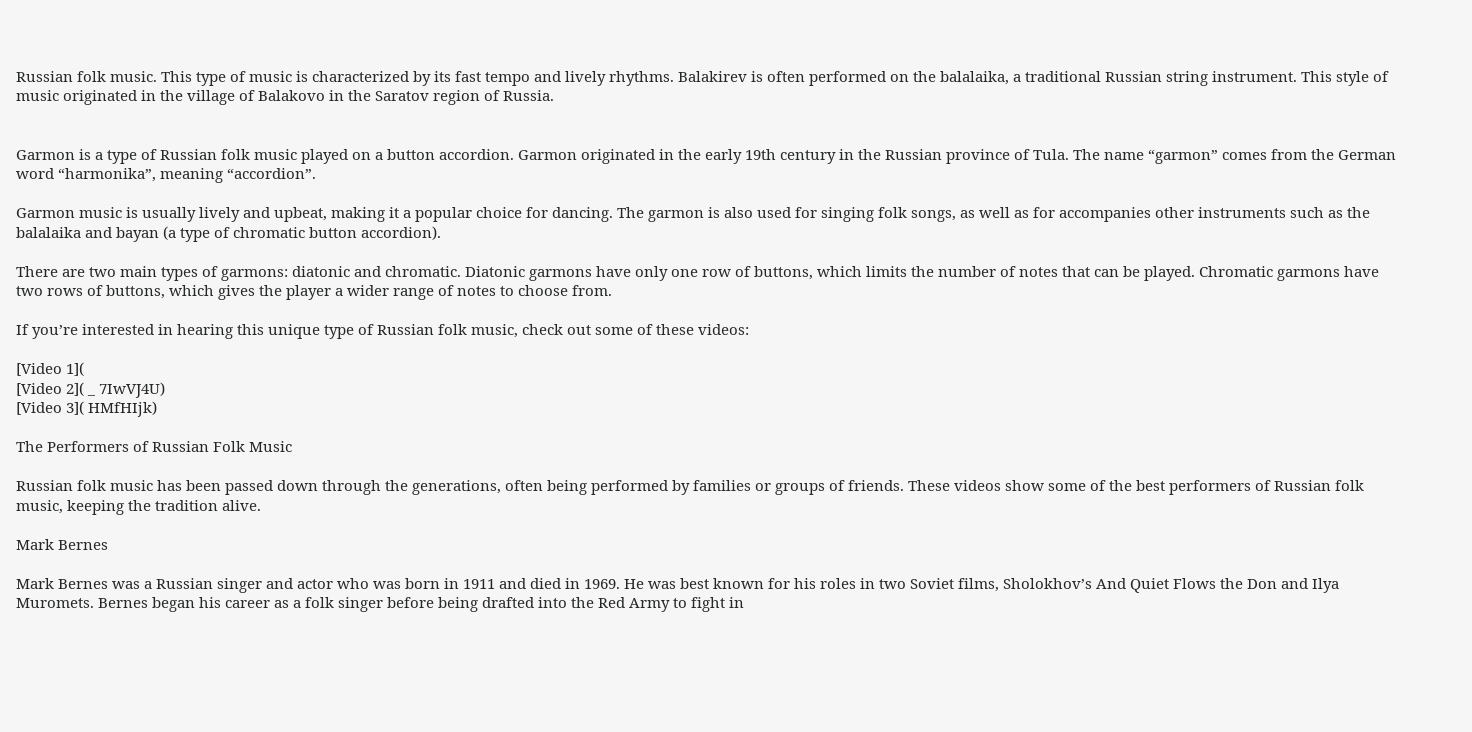Russian folk music. This type of music is characterized by its fast tempo and lively rhythms. Balakirev is often performed on the balalaika, a traditional Russian string instrument. This style of music originated in the village of Balakovo in the Saratov region of Russia.


Garmon is a type of Russian folk music played on a button accordion. Garmon originated in the early 19th century in the Russian province of Tula. The name “garmon” comes from the German word “harmonika”, meaning “accordion”.

Garmon music is usually lively and upbeat, making it a popular choice for dancing. The garmon is also used for singing folk songs, as well as for accompanies other instruments such as the balalaika and bayan (a type of chromatic button accordion).

There are two main types of garmons: diatonic and chromatic. Diatonic garmons have only one row of buttons, which limits the number of notes that can be played. Chromatic garmons have two rows of buttons, which gives the player a wider range of notes to choose from.

If you’re interested in hearing this unique type of Russian folk music, check out some of these videos:

[Video 1](
[Video 2]( _ 7IwVJ4U)
[Video 3]( HMfHIjk)

The Performers of Russian Folk Music

Russian folk music has been passed down through the generations, often being performed by families or groups of friends. These videos show some of the best performers of Russian folk music, keeping the tradition alive.

Mark Bernes

Mark Bernes was a Russian singer and actor who was born in 1911 and died in 1969. He was best known for his roles in two Soviet films, Sholokhov’s And Quiet Flows the Don and Ilya Muromets. Bernes began his career as a folk singer before being drafted into the Red Army to fight in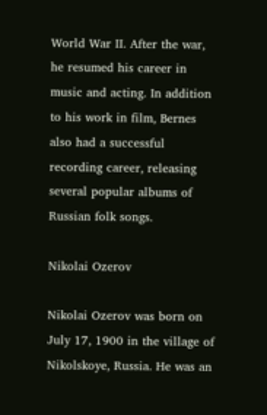World War II. After the war, he resumed his career in music and acting. In addition to his work in film, Bernes also had a successful recording career, releasing several popular albums of Russian folk songs.

Nikolai Ozerov

Nikolai Ozerov was born on July 17, 1900 in the village of Nikolskoye, Russia. He was an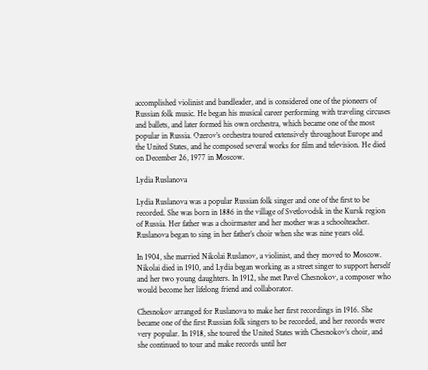accomplished violinist and bandleader, and is considered one of the pioneers of Russian folk music. He began his musical career performing with traveling circuses and ballets, and later formed his own orchestra, which became one of the most popular in Russia. Ozerov’s orchestra toured extensively throughout Europe and the United States, and he composed several works for film and television. He died on December 26, 1977 in Moscow.

Lydia Ruslanova

Lydia Ruslanova was a popular Russian folk singer and one of the first to be recorded. She was born in 1886 in the village of Svetlovodsk in the Kursk region of Russia. Her father was a choirmaster and her mother was a schoolteacher. Ruslanova began to sing in her father’s choir when she was nine years old.

In 1904, she married Nikolai Ruslanov, a violinist, and they moved to Moscow. Nikolai died in 1910, and Lydia began working as a street singer to support herself and her two young daughters. In 1912, she met Pavel Chesnokov, a composer who would become her lifelong friend and collaborator.

Chesnokov arranged for Ruslanova to make her first recordings in 1916. She became one of the first Russian folk singers to be recorded, and her records were very popular. In 1918, she toured the United States with Chesnokov’s choir, and she continued to tour and make records until her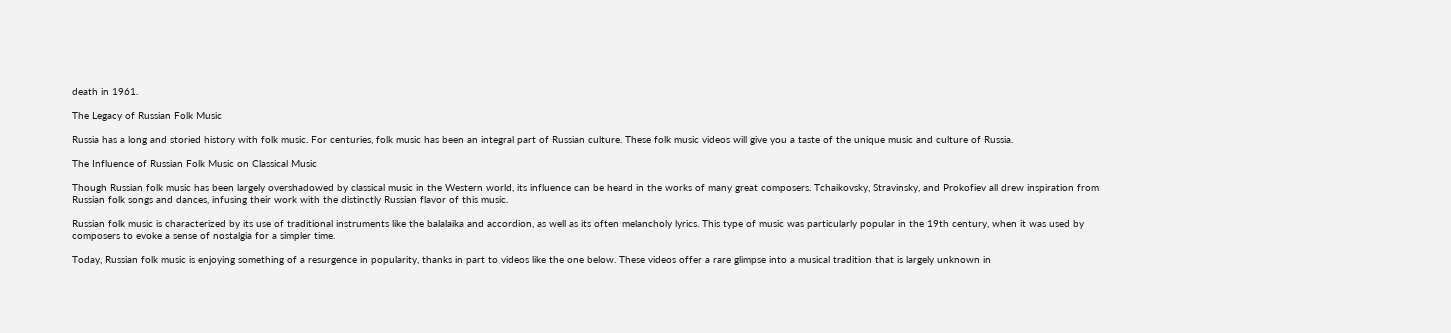death in 1961.

The Legacy of Russian Folk Music

Russia has a long and storied history with folk music. For centuries, folk music has been an integral part of Russian culture. These folk music videos will give you a taste of the unique music and culture of Russia.

The Influence of Russian Folk Music on Classical Music

Though Russian folk music has been largely overshadowed by classical music in the Western world, its influence can be heard in the works of many great composers. Tchaikovsky, Stravinsky, and Prokofiev all drew inspiration from Russian folk songs and dances, infusing their work with the distinctly Russian flavor of this music.

Russian folk music is characterized by its use of traditional instruments like the balalaika and accordion, as well as its often melancholy lyrics. This type of music was particularly popular in the 19th century, when it was used by composers to evoke a sense of nostalgia for a simpler time.

Today, Russian folk music is enjoying something of a resurgence in popularity, thanks in part to videos like the one below. These videos offer a rare glimpse into a musical tradition that is largely unknown in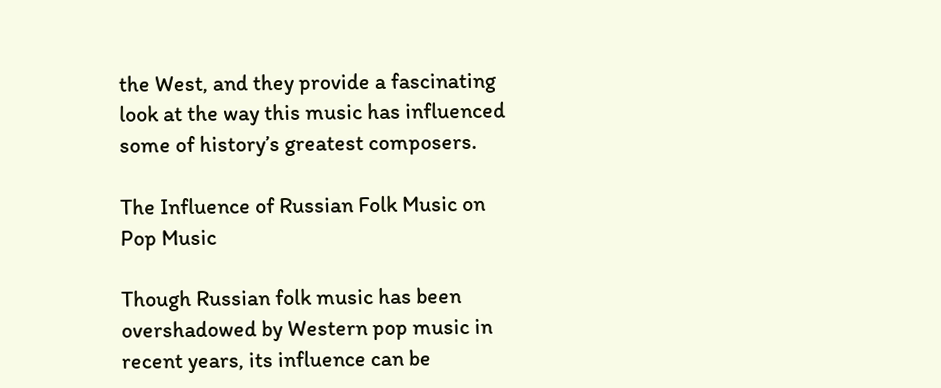the West, and they provide a fascinating look at the way this music has influenced some of history’s greatest composers.

The Influence of Russian Folk Music on Pop Music

Though Russian folk music has been overshadowed by Western pop music in recent years, its influence can be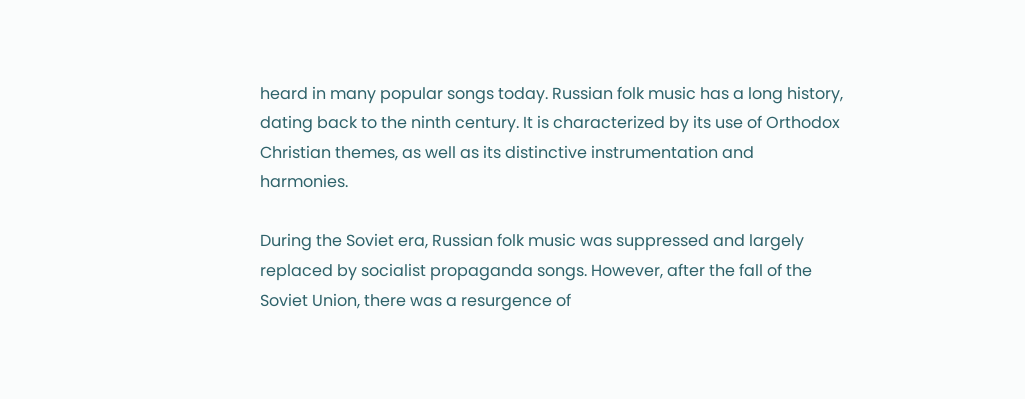heard in many popular songs today. Russian folk music has a long history, dating back to the ninth century. It is characterized by its use of Orthodox Christian themes, as well as its distinctive instrumentation and harmonies.

During the Soviet era, Russian folk music was suppressed and largely replaced by socialist propaganda songs. However, after the fall of the Soviet Union, there was a resurgence of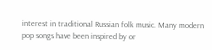interest in traditional Russian folk music. Many modern pop songs have been inspired by or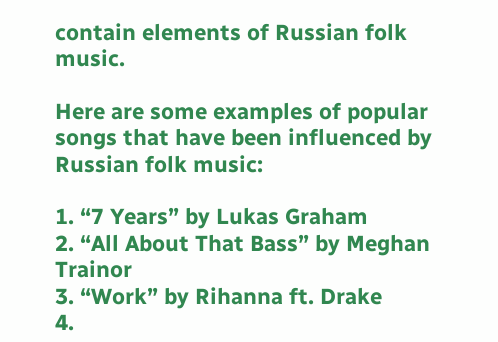contain elements of Russian folk music.

Here are some examples of popular songs that have been influenced by Russian folk music:

1. “7 Years” by Lukas Graham
2. “All About That Bass” by Meghan Trainor
3. “Work” by Rihanna ft. Drake
4.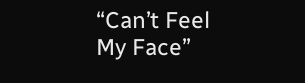“Can’t Feel My Face”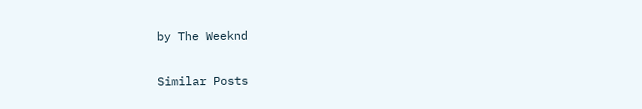by The Weeknd

Similar Posts